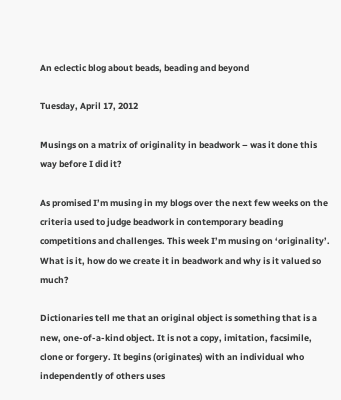An eclectic blog about beads, beading and beyond

Tuesday, April 17, 2012

Musings on a matrix of originality in beadwork – was it done this way before I did it?

As promised I’m musing in my blogs over the next few weeks on the criteria used to judge beadwork in contemporary beading competitions and challenges. This week I’m musing on ‘originality’. What is it, how do we create it in beadwork and why is it valued so much?

Dictionaries tell me that an original object is something that is a new, one-of-a-kind object. It is not a copy, imitation, facsimile, clone or forgery. It begins (originates) with an individual who independently of others uses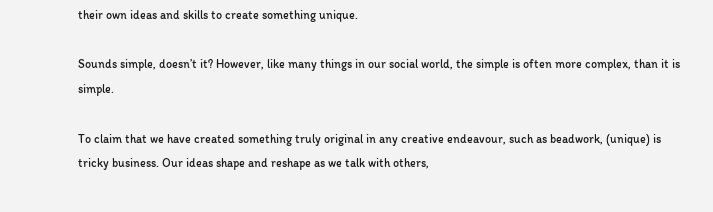their own ideas and skills to create something unique.

Sounds simple, doesn’t it? However, like many things in our social world, the simple is often more complex, than it is simple.

To claim that we have created something truly original in any creative endeavour, such as beadwork, (unique) is tricky business. Our ideas shape and reshape as we talk with others,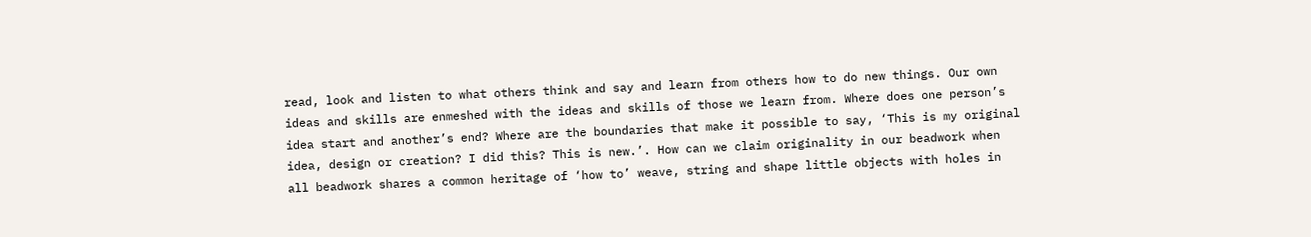read, look and listen to what others think and say and learn from others how to do new things. Our own ideas and skills are enmeshed with the ideas and skills of those we learn from. Where does one person’s idea start and another’s end? Where are the boundaries that make it possible to say, ‘This is my original idea, design or creation? I did this? This is new.’. How can we claim originality in our beadwork when all beadwork shares a common heritage of ‘how to’ weave, string and shape little objects with holes in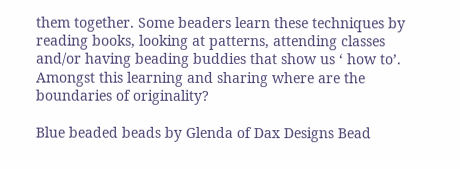them together. Some beaders learn these techniques by reading books, looking at patterns, attending classes and/or having beading buddies that show us ‘ how to’. Amongst this learning and sharing where are the boundaries of originality?

Blue beaded beads by Glenda of Dax Designs Bead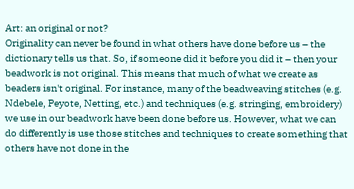Art: an original or not?
Originality can never be found in what others have done before us – the dictionary tells us that. So, if someone did it before you did it – then your beadwork is not original. This means that much of what we create as beaders isn't original. For instance, many of the beadweaving stitches (e.g. Ndebele, Peyote, Netting, etc.) and techniques (e.g. stringing, embroidery) we use in our beadwork have been done before us. However, what we can do differently is use those stitches and techniques to create something that others have not done in the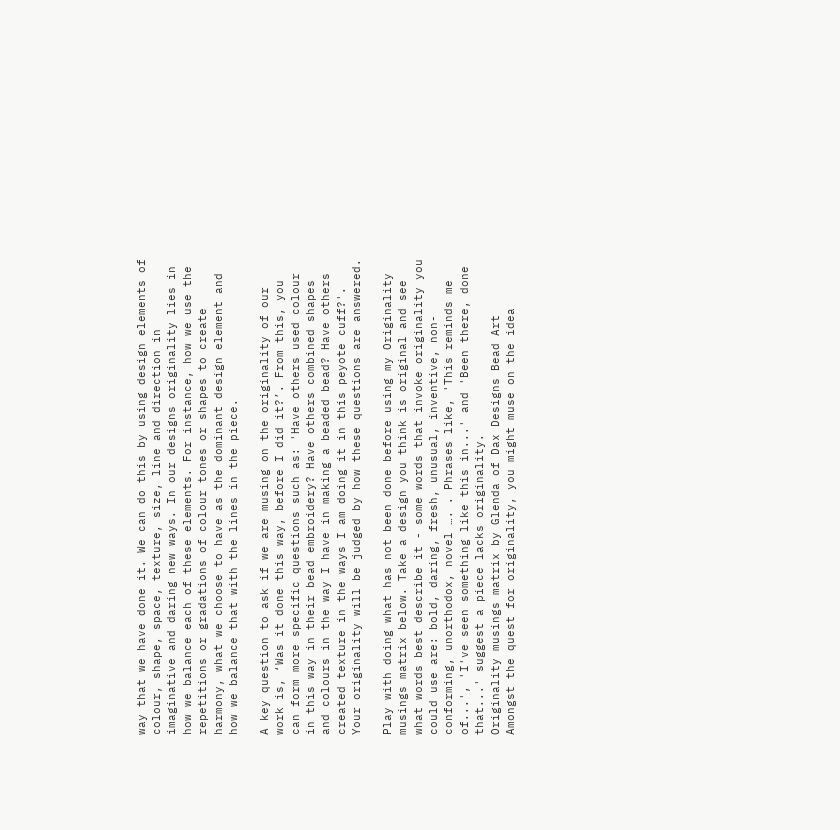way that we have done it. We can do this by using design elements of colour, shape, space, texture, size, line and direction in imaginative and daring new ways. In our designs originality lies in how we balance each of these elements. For instance, how we use the repetitions or gradations of colour tones or shapes to create harmony, what we choose to have as the dominant design element and how we balance that with the lines in the piece.

A key question to ask if we are musing on the originality of our work is, ‘Was it done this way, before I did it?’. From this, you can form more specific questions such as: 'Have others used colour in this way in their bead embroidery? Have others combined shapes and colours in the way I have in making a beaded bead? Have others created texture in the ways I am doing it in this peyote cuff?'. Your originality will be judged by how these questions are answered.

Play with doing what has not been done before using my Originality musings matrix below. Take a design you think is original and see what words best describe it - some words that invoke originality you could use are: bold, daring, fresh, unusual, inventive, non-conforming, unorthodox, novel …. . Phrases like, 'This reminds me of...', 'I've seen something like this in...' and 'Been there, done that...' suggest a piece lacks originality.
Originality musings matrix by Glenda of Dax Designs Bead Art
Amongst the quest for originality, you might muse on the idea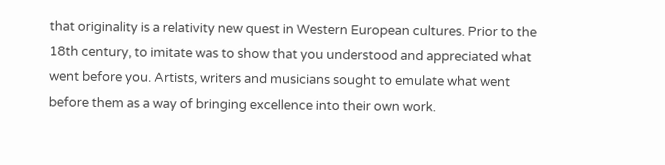that originality is a relativity new quest in Western European cultures. Prior to the 18th century, to imitate was to show that you understood and appreciated what went before you. Artists, writers and musicians sought to emulate what went before them as a way of bringing excellence into their own work.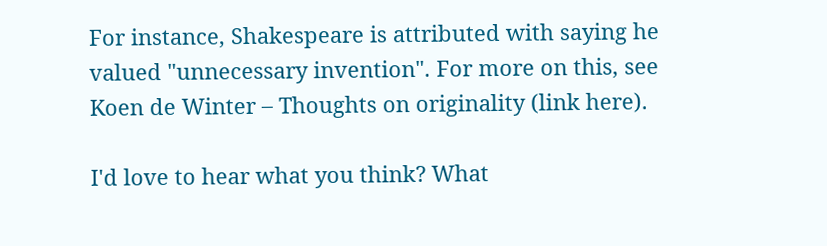For instance, Shakespeare is attributed with saying he valued "unnecessary invention". For more on this, see Koen de Winter – Thoughts on originality (link here).

I'd love to hear what you think? What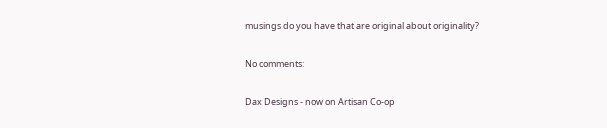musings do you have that are original about originality?

No comments:

Dax Designs - now on Artisan Co-op